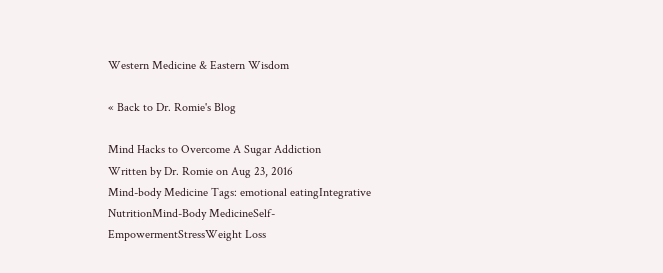Western Medicine & Eastern Wisdom

« Back to Dr. Romie's Blog

Mind Hacks to Overcome A Sugar Addiction
Written by Dr. Romie on Aug 23, 2016
Mind-body Medicine Tags: emotional eatingIntegrative NutritionMind-Body MedicineSelf-EmpowermentStressWeight Loss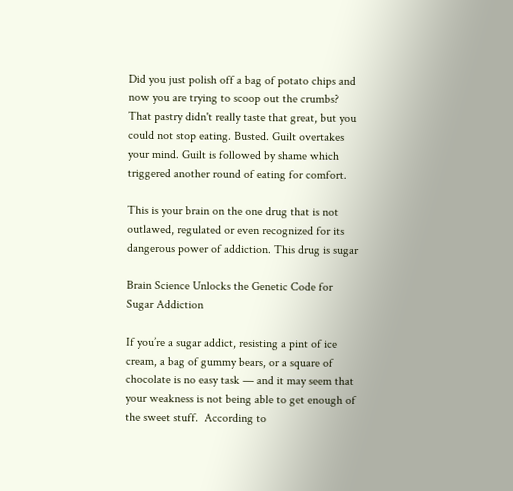Did you just polish off a bag of potato chips and now you are trying to scoop out the crumbs? That pastry didn't really taste that great, but you could not stop eating. Busted. Guilt overtakes your mind. Guilt is followed by shame which triggered another round of eating for comfort.

This is your brain on the one drug that is not outlawed, regulated or even recognized for its dangerous power of addiction. This drug is sugar

Brain Science Unlocks the Genetic Code for Sugar Addiction

If you’re a sugar addict, resisting a pint of ice cream, a bag of gummy bears, or a square of chocolate is no easy task — and it may seem that your weakness is not being able to get enough of the sweet stuff.  According to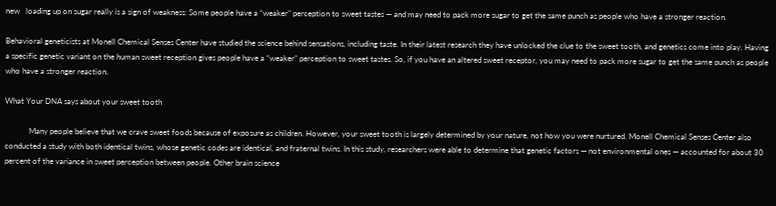new   loading up on sugar really is a sign of weakness: Some people have a “weaker” perception to sweet tastes — and may need to pack more sugar to get the same punch as people who have a stronger reaction.

Behavioral geneticists at Monell Chemical Senses Center have studied the science behind sensations, including taste. In their latest research they have unlocked the clue to the sweet tooth, and genetics come into play. Having a specific genetic variant on the human sweet reception gives people have a “weaker” perception to sweet tastes. So, if you have an altered sweet receptor, you may need to pack more sugar to get the same punch as people who have a stronger reaction.

What Your DNA says about your sweet tooth

            Many people believe that we crave sweet foods because of exposure as children. However, your sweet tooth is largely determined by your nature, not how you were nurtured. Monell Chemical Senses Center also conducted a study with both identical twins, whose genetic codes are identical, and fraternal twins. In this study, researchers were able to determine that genetic factors — not environmental ones — accounted for about 30 percent of the variance in sweet perception between people. Other brain science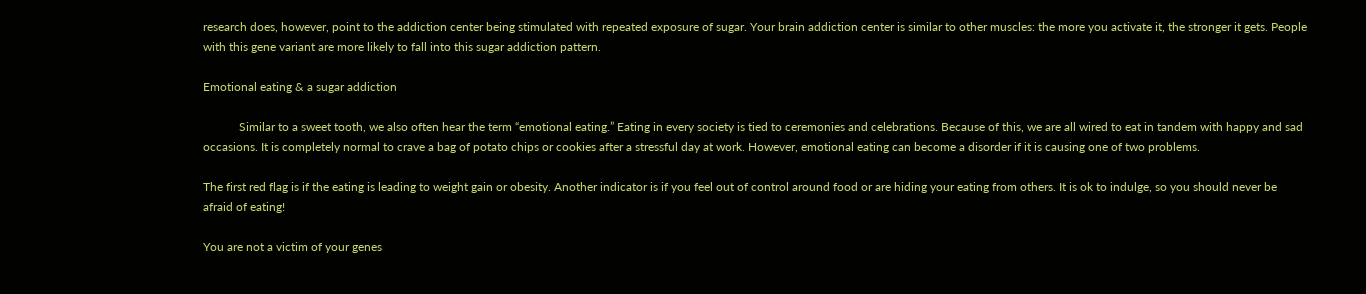research does, however, point to the addiction center being stimulated with repeated exposure of sugar. Your brain addiction center is similar to other muscles: the more you activate it, the stronger it gets. People with this gene variant are more likely to fall into this sugar addiction pattern.

Emotional eating & a sugar addiction

            Similar to a sweet tooth, we also often hear the term “emotional eating.” Eating in every society is tied to ceremonies and celebrations. Because of this, we are all wired to eat in tandem with happy and sad occasions. It is completely normal to crave a bag of potato chips or cookies after a stressful day at work. However, emotional eating can become a disorder if it is causing one of two problems.

The first red flag is if the eating is leading to weight gain or obesity. Another indicator is if you feel out of control around food or are hiding your eating from others. It is ok to indulge, so you should never be afraid of eating!

You are not a victim of your genes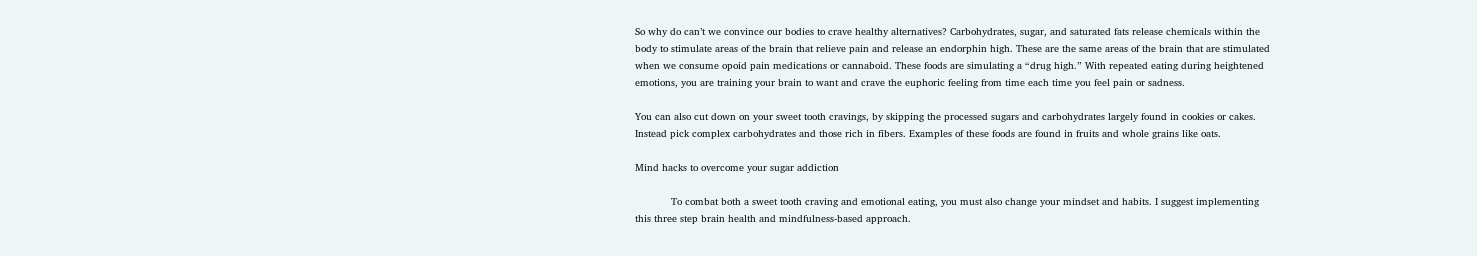So why do can’t we convince our bodies to crave healthy alternatives? Carbohydrates, sugar, and saturated fats release chemicals within the body to stimulate areas of the brain that relieve pain and release an endorphin high. These are the same areas of the brain that are stimulated when we consume opoid pain medications or cannaboid. These foods are simulating a “drug high.” With repeated eating during heightened emotions, you are training your brain to want and crave the euphoric feeling from time each time you feel pain or sadness.

You can also cut down on your sweet tooth cravings, by skipping the processed sugars and carbohydrates largely found in cookies or cakes.  Instead pick complex carbohydrates and those rich in fibers. Examples of these foods are found in fruits and whole grains like oats.

Mind hacks to overcome your sugar addiction

            To combat both a sweet tooth craving and emotional eating, you must also change your mindset and habits. I suggest implementing this three step brain health and mindfulness-based approach.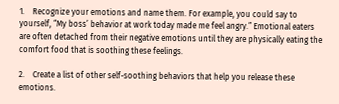1.    Recognize your emotions and name them. For example, you could say to yourself, “My boss’ behavior at work today made me feel angry.” Emotional eaters are often detached from their negative emotions until they are physically eating the comfort food that is soothing these feelings.

2.    Create a list of other self-soothing behaviors that help you release these emotions.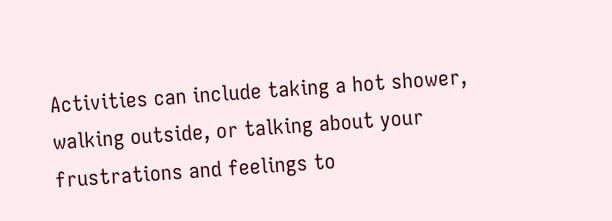Activities can include taking a hot shower, walking outside, or talking about your frustrations and feelings to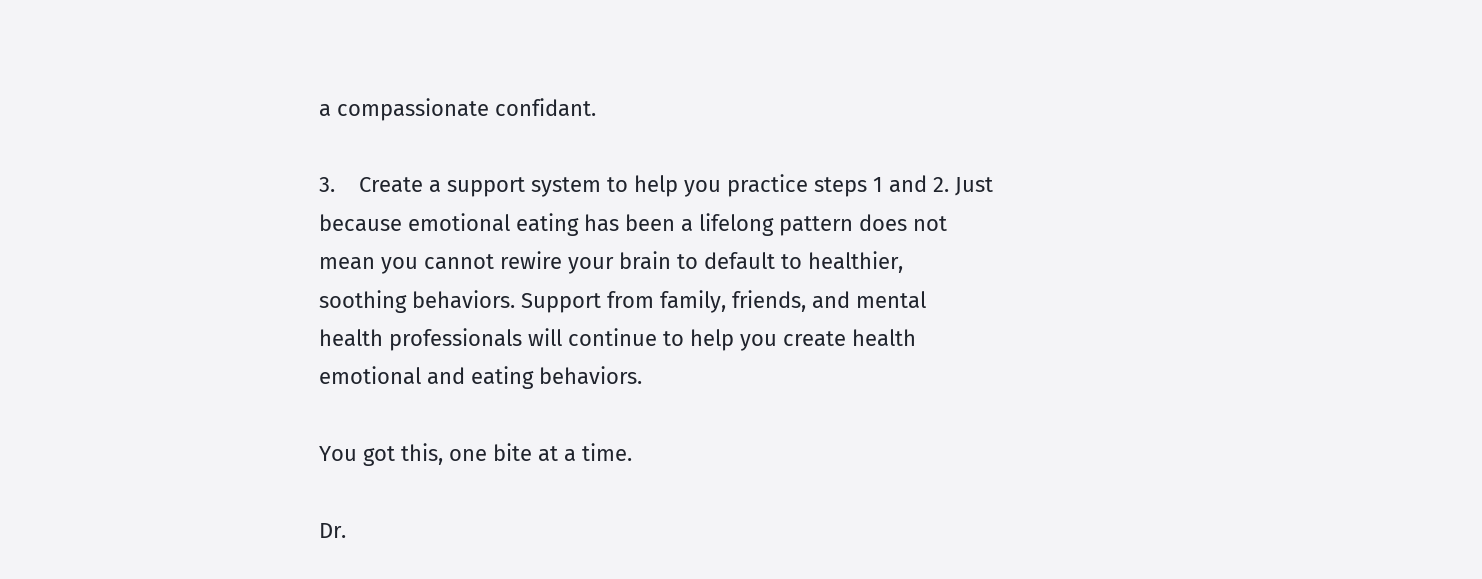a compassionate confidant.

3.    Create a support system to help you practice steps 1 and 2. Just because emotional eating has been a lifelong pattern does not mean you cannot rewire your brain to default to healthier, soothing behaviors. Support from family, friends, and mental health professionals will continue to help you create health emotional and eating behaviors.

You got this, one bite at a time.

Dr.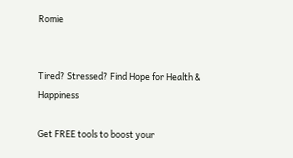Romie


Tired? Stressed? Find Hope for Health & Happiness

Get FREE tools to boost your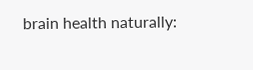brain health naturally: